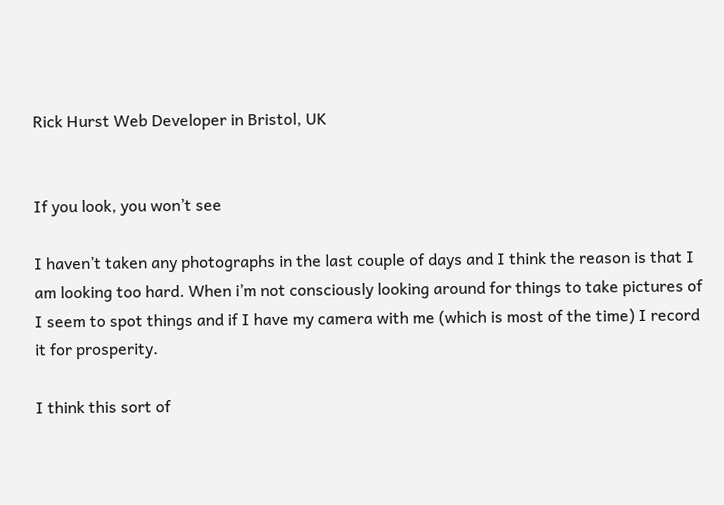Rick Hurst Web Developer in Bristol, UK


If you look, you won’t see

I haven’t taken any photographs in the last couple of days and I think the reason is that I am looking too hard. When i’m not consciously looking around for things to take pictures of I seem to spot things and if I have my camera with me (which is most of the time) I record it for prosperity.

I think this sort of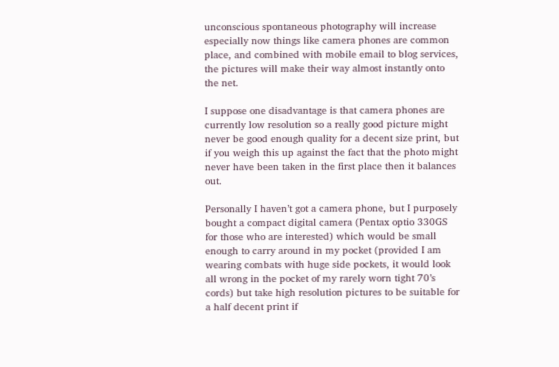unconscious spontaneous photography will increase especially now things like camera phones are common place, and combined with mobile email to blog services, the pictures will make their way almost instantly onto the net.

I suppose one disadvantage is that camera phones are currently low resolution so a really good picture might never be good enough quality for a decent size print, but if you weigh this up against the fact that the photo might never have been taken in the first place then it balances out.

Personally I haven’t got a camera phone, but I purposely bought a compact digital camera (Pentax optio 330GS for those who are interested) which would be small enough to carry around in my pocket (provided I am wearing combats with huge side pockets, it would look all wrong in the pocket of my rarely worn tight 70’s cords) but take high resolution pictures to be suitable for a half decent print if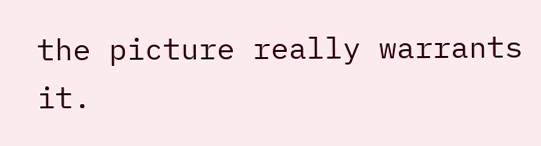the picture really warrants it.